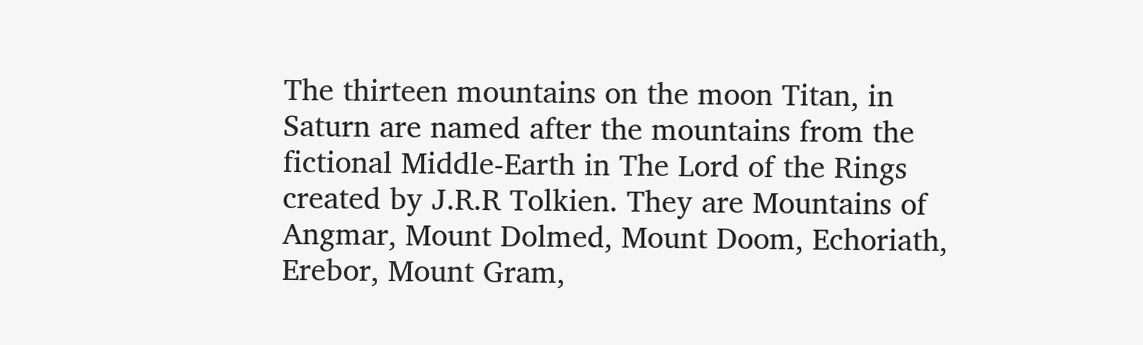The thirteen mountains on the moon Titan, in Saturn are named after the mountains from the fictional Middle-Earth in The Lord of the Rings created by J.R.R Tolkien. They are Mountains of Angmar, Mount Dolmed, Mount Doom, Echoriath, Erebor, Mount Gram,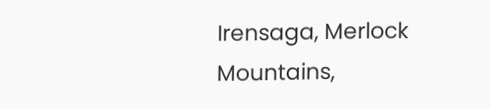Irensaga, Merlock Mountains,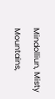Mindolliun, Misty Mountains,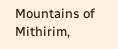Mountains of Mithirim,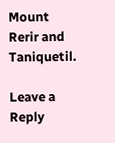Mount Rerir and Taniquetil.

Leave a Reply